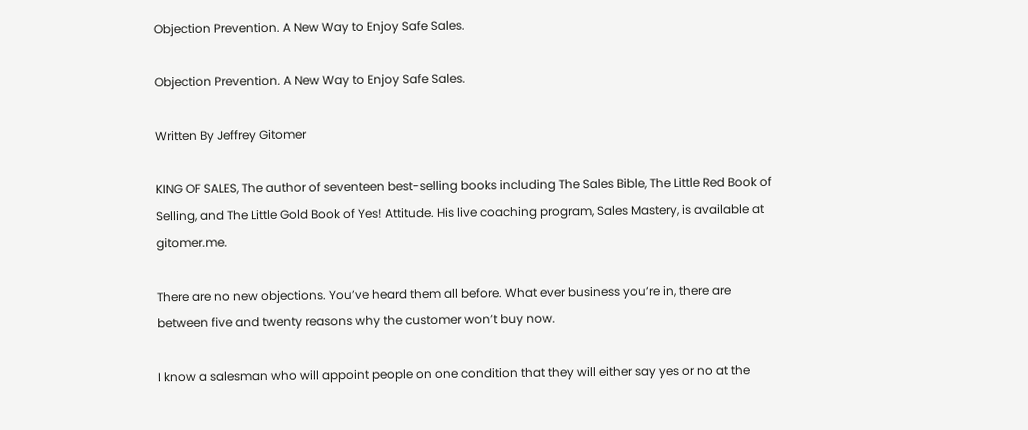Objection Prevention. A New Way to Enjoy Safe Sales.

Objection Prevention. A New Way to Enjoy Safe Sales.

Written By Jeffrey Gitomer

KING OF SALES, The author of seventeen best-selling books including The Sales Bible, The Little Red Book of Selling, and The Little Gold Book of Yes! Attitude. His live coaching program, Sales Mastery, is available at gitomer.me.

There are no new objections. You’ve heard them all before. What ever business you’re in, there are between five and twenty reasons why the customer won’t buy now.

I know a salesman who will appoint people on one condition that they will either say yes or no at the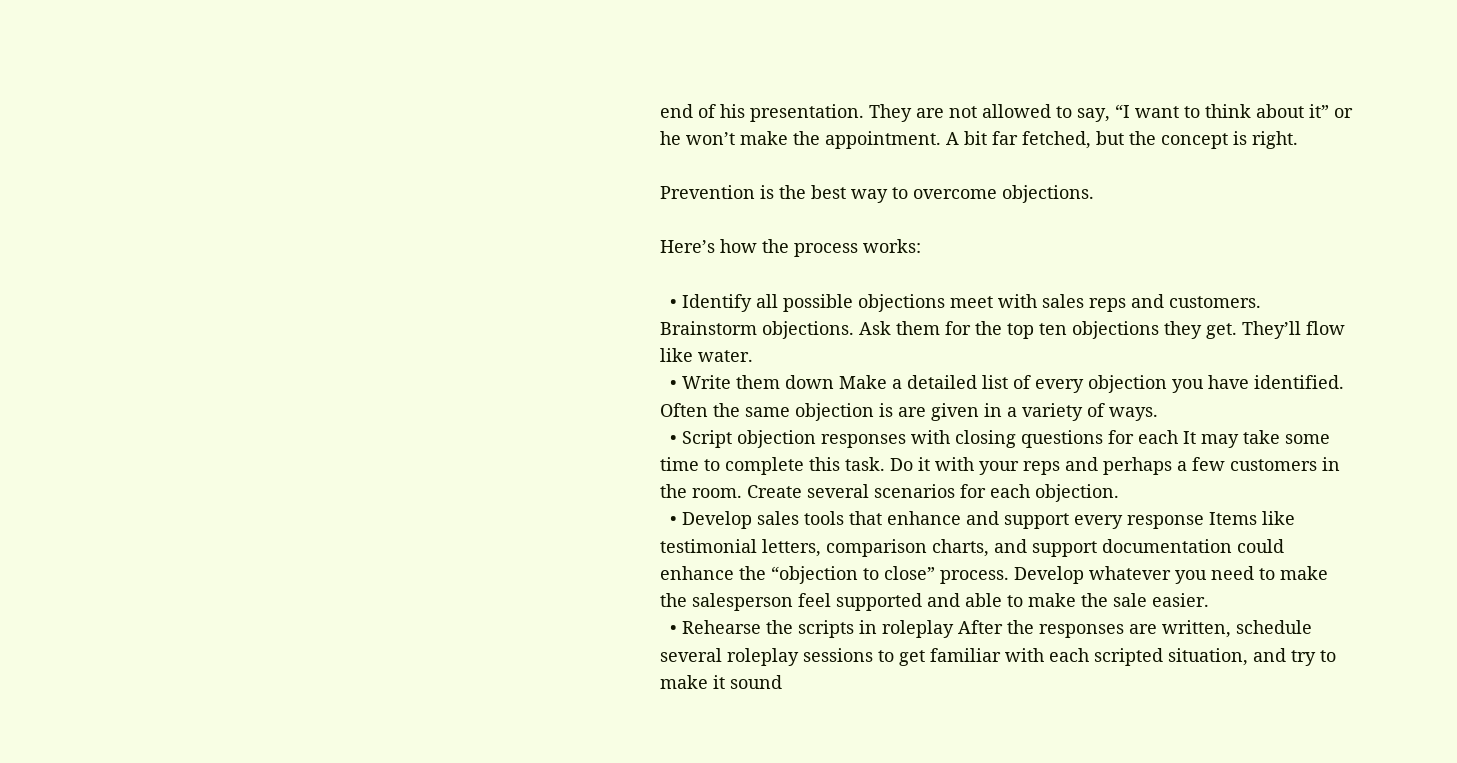end of his presentation. They are not allowed to say, “I want to think about it” or he won’t make the appointment. A bit far fetched, but the concept is right.

Prevention is the best way to overcome objections.

Here’s how the process works:

  • Identify all possible objections meet with sales reps and customers. Brainstorm objections. Ask them for the top ten objections they get. They’ll flow like water.
  • Write them down Make a detailed list of every objection you have identified. Often the same objection is are given in a variety of ways.
  • Script objection responses with closing questions for each It may take some time to complete this task. Do it with your reps and perhaps a few customers in the room. Create several scenarios for each objection.
  • Develop sales tools that enhance and support every response Items like testimonial letters, comparison charts, and support documentation could enhance the “objection to close” process. Develop whatever you need to make the salesperson feel supported and able to make the sale easier.
  • Rehearse the scripts in roleplay After the responses are written, schedule several roleplay sessions to get familiar with each scripted situation, and try to make it sound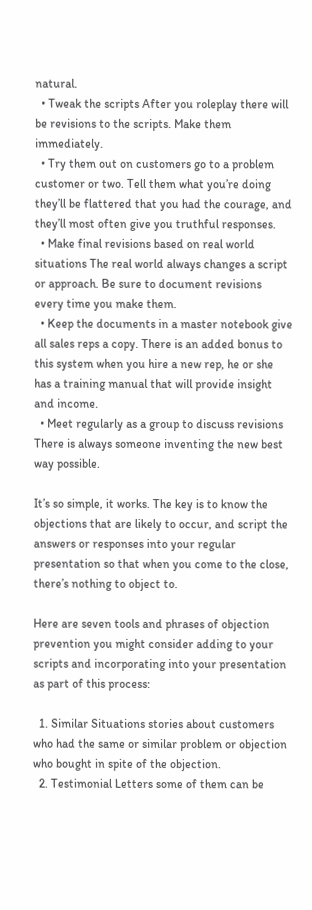natural.
  • Tweak the scripts After you roleplay there will be revisions to the scripts. Make them immediately.
  • Try them out on customers go to a problem customer or two. Tell them what you’re doing they’ll be flattered that you had the courage, and they’ll most often give you truthful responses.
  • Make final revisions based on real world situations The real world always changes a script or approach. Be sure to document revisions every time you make them.
  • Keep the documents in a master notebook give all sales reps a copy. There is an added bonus to this system when you hire a new rep, he or she has a training manual that will provide insight and income.
  • Meet regularly as a group to discuss revisions There is always someone inventing the new best way possible.

It’s so simple, it works. The key is to know the objections that are likely to occur, and script the answers or responses into your regular presentation so that when you come to the close, there’s nothing to object to.

Here are seven tools and phrases of objection prevention you might consider adding to your scripts and incorporating into your presentation as part of this process:

  1. Similar Situations stories about customers who had the same or similar problem or objection who bought in spite of the objection.
  2. Testimonial Letters some of them can be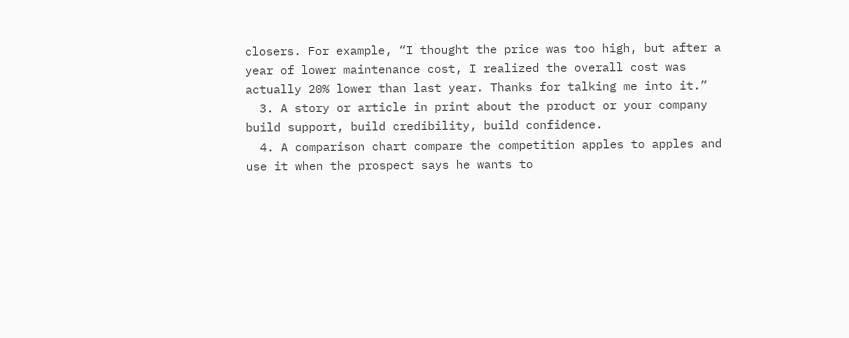closers. For example, “I thought the price was too high, but after a year of lower maintenance cost, I realized the overall cost was actually 20% lower than last year. Thanks for talking me into it.”
  3. A story or article in print about the product or your company build support, build credibility, build confidence.
  4. A comparison chart compare the competition apples to apples and use it when the prospect says he wants to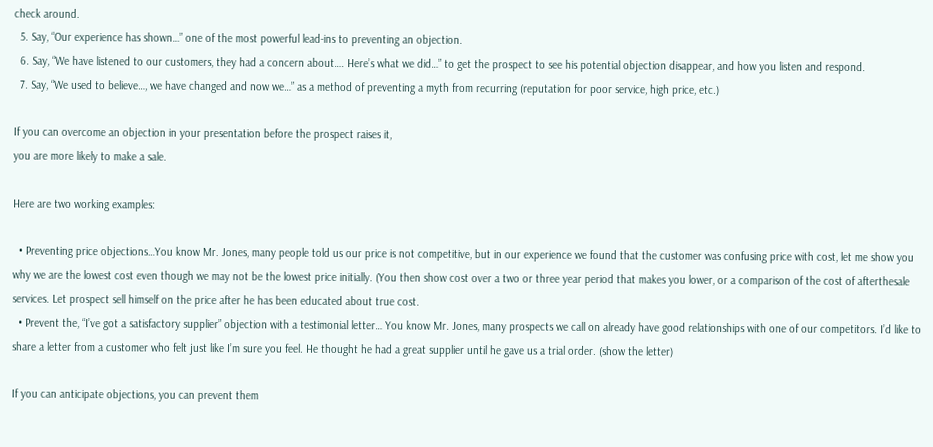check around.
  5. Say, “Our experience has shown…” one of the most powerful lead-ins to preventing an objection.
  6. Say, “We have listened to our customers, they had a concern about…. Here’s what we did…” to get the prospect to see his potential objection disappear, and how you listen and respond.
  7. Say, “We used to believe…, we have changed and now we…” as a method of preventing a myth from recurring (reputation for poor service, high price, etc.)

If you can overcome an objection in your presentation before the prospect raises it,
you are more likely to make a sale.

Here are two working examples:

  • Preventing price objections…You know Mr. Jones, many people told us our price is not competitive, but in our experience we found that the customer was confusing price with cost, let me show you why we are the lowest cost even though we may not be the lowest price initially. (You then show cost over a two or three year period that makes you lower, or a comparison of the cost of afterthesale services. Let prospect sell himself on the price after he has been educated about true cost.
  • Prevent the, “I’ve got a satisfactory supplier” objection with a testimonial letter… You know Mr. Jones, many prospects we call on already have good relationships with one of our competitors. I’d like to share a letter from a customer who felt just like I’m sure you feel. He thought he had a great supplier until he gave us a trial order. (show the letter)

If you can anticipate objections, you can prevent them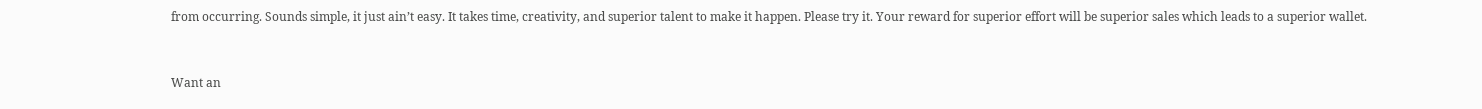from occurring. Sounds simple, it just ain’t easy. It takes time, creativity, and superior talent to make it happen. Please try it. Your reward for superior effort will be superior sales which leads to a superior wallet.


Want an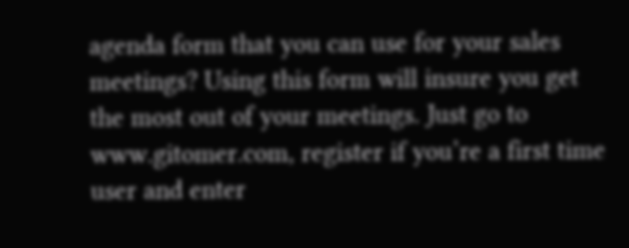agenda form that you can use for your sales meetings? Using this form will insure you get the most out of your meetings. Just go to www.gitomer.com, register if you’re a first time user and enter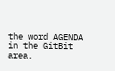the word AGENDA in the GitBit area.